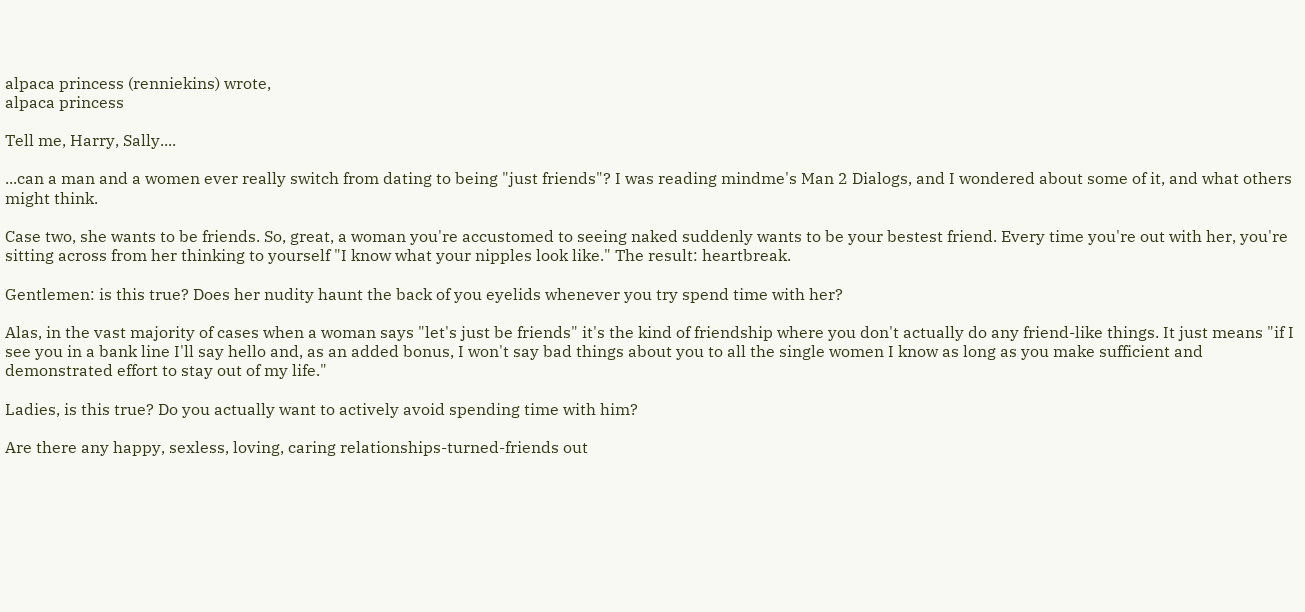alpaca princess (renniekins) wrote,
alpaca princess

Tell me, Harry, Sally....

...can a man and a women ever really switch from dating to being "just friends"? I was reading mindme's Man 2 Dialogs, and I wondered about some of it, and what others might think.

Case two, she wants to be friends. So, great, a woman you're accustomed to seeing naked suddenly wants to be your bestest friend. Every time you're out with her, you're sitting across from her thinking to yourself "I know what your nipples look like." The result: heartbreak.

Gentlemen: is this true? Does her nudity haunt the back of you eyelids whenever you try spend time with her?

Alas, in the vast majority of cases when a woman says "let's just be friends" it's the kind of friendship where you don't actually do any friend-like things. It just means "if I see you in a bank line I'll say hello and, as an added bonus, I won't say bad things about you to all the single women I know as long as you make sufficient and demonstrated effort to stay out of my life."

Ladies, is this true? Do you actually want to actively avoid spending time with him?

Are there any happy, sexless, loving, caring relationships-turned-friends out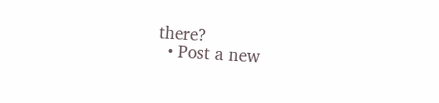there?
  • Post a new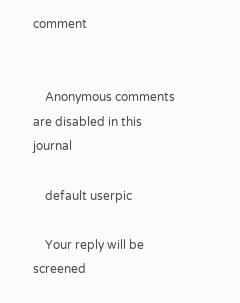comment


    Anonymous comments are disabled in this journal

    default userpic

    Your reply will be screened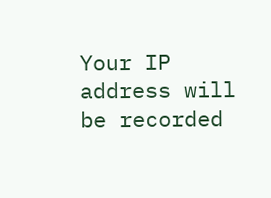Your IP address will be recorded